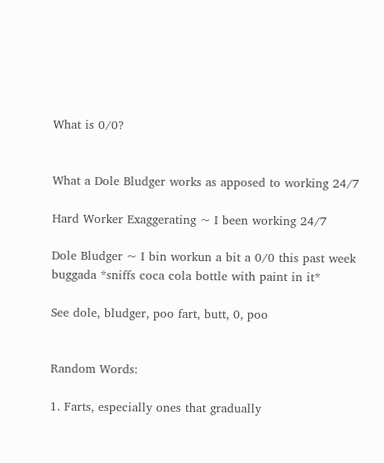What is 0/0?


What a Dole Bludger works as apposed to working 24/7

Hard Worker Exaggerating ~ I been working 24/7

Dole Bludger ~ I bin workun a bit a 0/0 this past week buggada *sniffs coca cola bottle with paint in it*

See dole, bludger, poo fart, butt, 0, poo


Random Words:

1. Farts, especially ones that gradually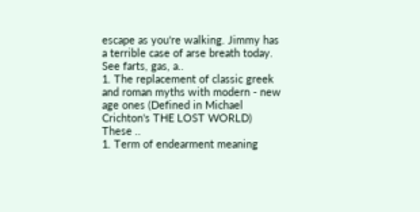escape as you're walking. Jimmy has a terrible case of arse breath today. See farts, gas, a..
1. The replacement of classic greek and roman myths with modern - new age ones (Defined in Michael Crichton's THE LOST WORLD) These ..
1. Term of endearment meaning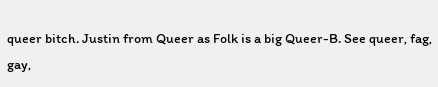queer bitch. Justin from Queer as Folk is a big Queer-B. See queer, fag, gay,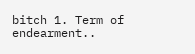bitch 1. Term of endearment..